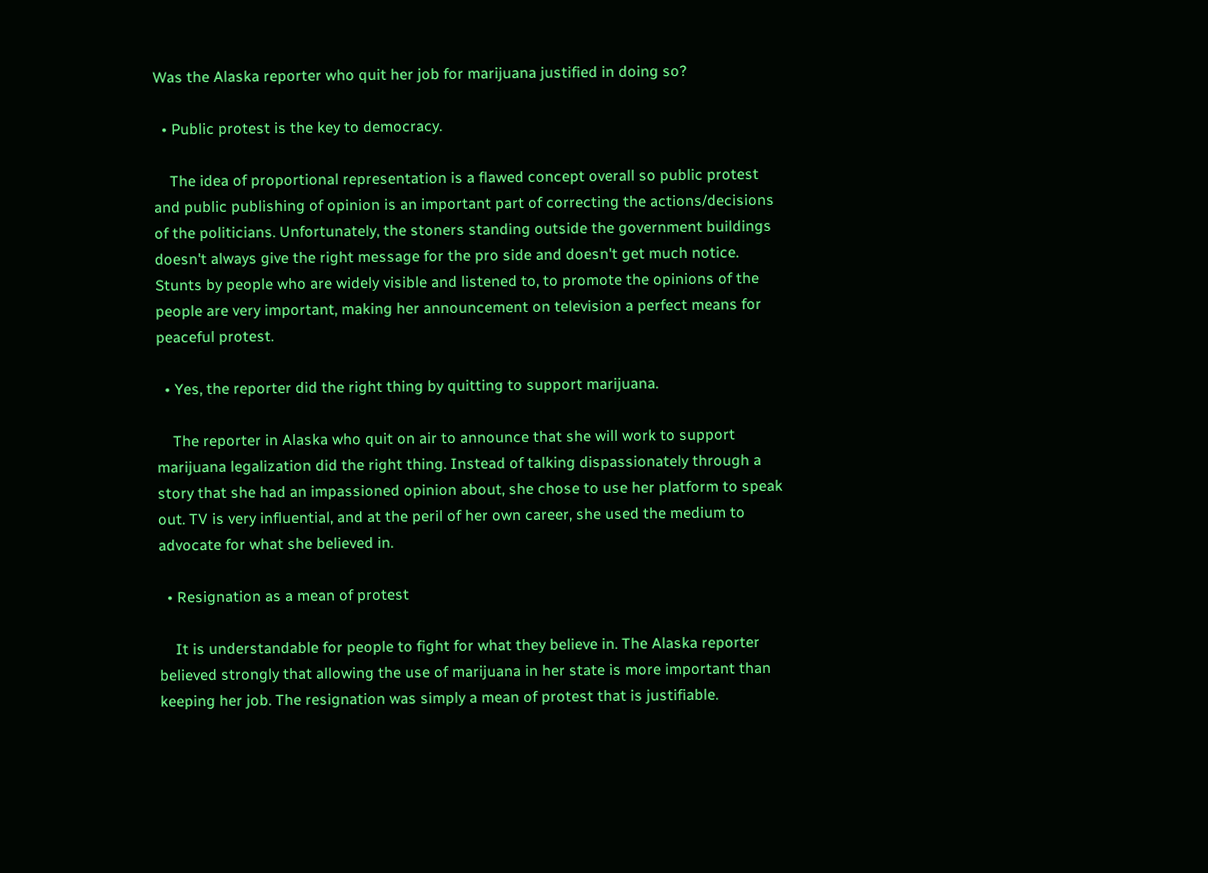Was the Alaska reporter who quit her job for marijuana justified in doing so?

  • Public protest is the key to democracy.

    The idea of proportional representation is a flawed concept overall so public protest and public publishing of opinion is an important part of correcting the actions/decisions of the politicians. Unfortunately, the stoners standing outside the government buildings doesn't always give the right message for the pro side and doesn't get much notice. Stunts by people who are widely visible and listened to, to promote the opinions of the people are very important, making her announcement on television a perfect means for peaceful protest.

  • Yes, the reporter did the right thing by quitting to support marijuana.

    The reporter in Alaska who quit on air to announce that she will work to support marijuana legalization did the right thing. Instead of talking dispassionately through a story that she had an impassioned opinion about, she chose to use her platform to speak out. TV is very influential, and at the peril of her own career, she used the medium to advocate for what she believed in.

  • Resignation as a mean of protest

    It is understandable for people to fight for what they believe in. The Alaska reporter believed strongly that allowing the use of marijuana in her state is more important than keeping her job. The resignation was simply a mean of protest that is justifiable.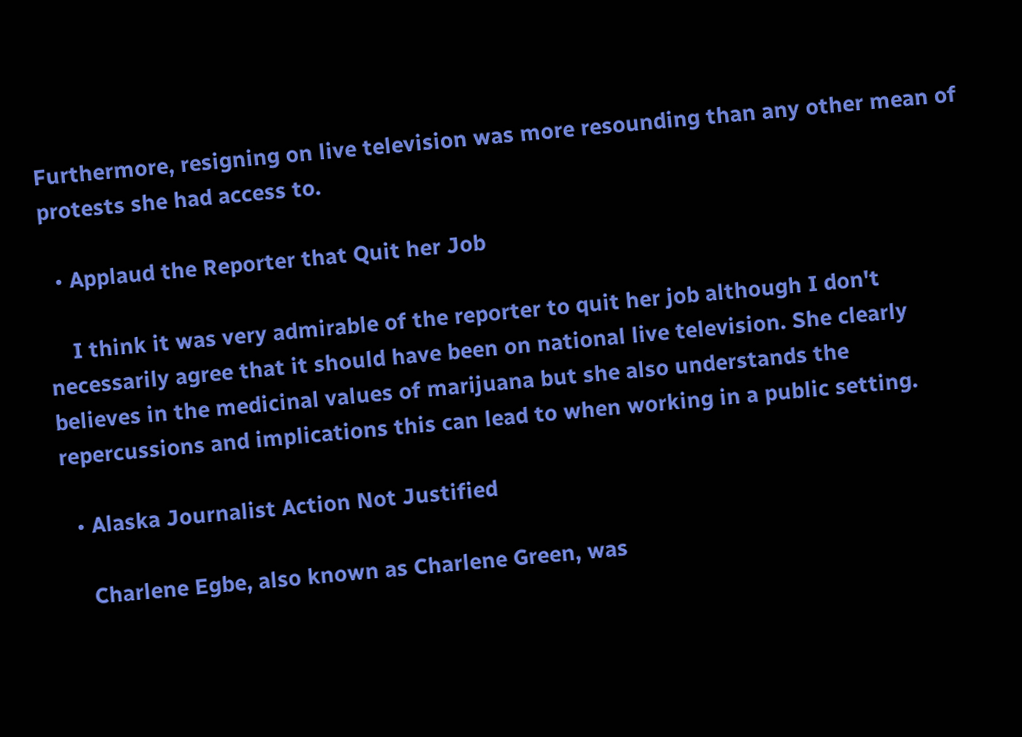Furthermore, resigning on live television was more resounding than any other mean of protests she had access to.

  • Applaud the Reporter that Quit her Job

    I think it was very admirable of the reporter to quit her job although I don't necessarily agree that it should have been on national live television. She clearly believes in the medicinal values of marijuana but she also understands the repercussions and implications this can lead to when working in a public setting.

  • Alaska Journalist Action Not Justified

    Charlene Egbe, also known as Charlene Green, was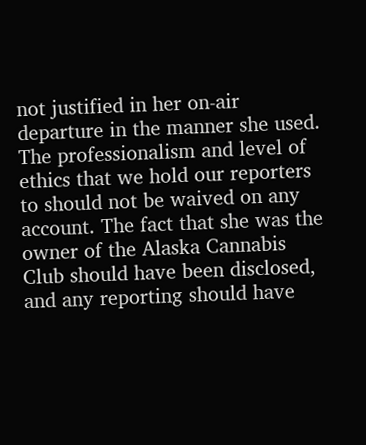not justified in her on-air departure in the manner she used. The professionalism and level of ethics that we hold our reporters to should not be waived on any account. The fact that she was the owner of the Alaska Cannabis Club should have been disclosed, and any reporting should have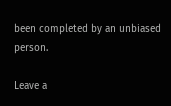been completed by an unbiased person.

Leave a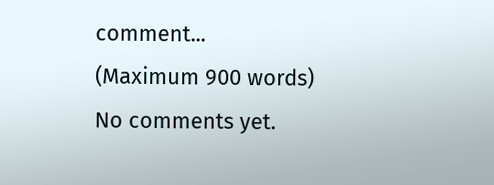comment...
(Maximum 900 words)
No comments yet.